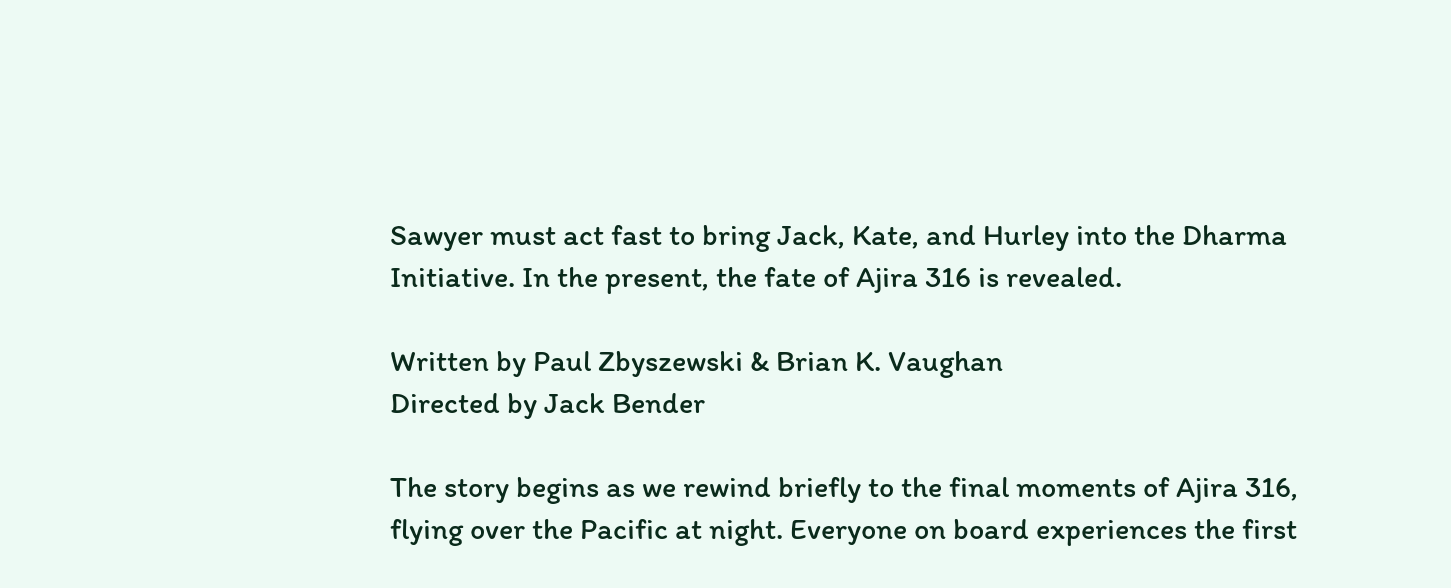Sawyer must act fast to bring Jack, Kate, and Hurley into the Dharma Initiative. In the present, the fate of Ajira 316 is revealed.

Written by Paul Zbyszewski & Brian K. Vaughan
Directed by Jack Bender

The story begins as we rewind briefly to the final moments of Ajira 316, flying over the Pacific at night. Everyone on board experiences the first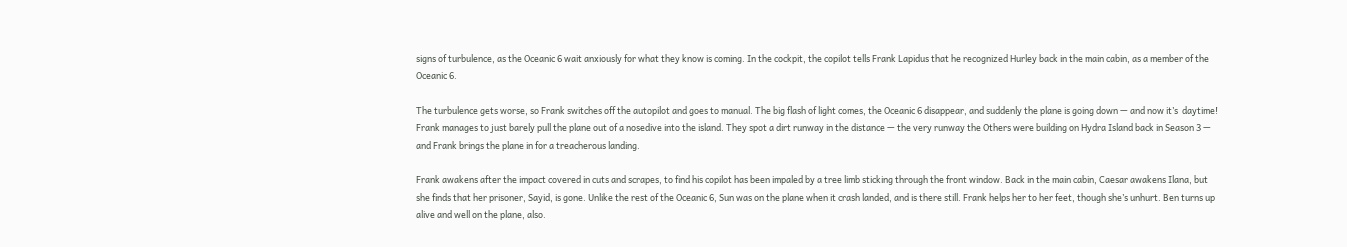signs of turbulence, as the Oceanic 6 wait anxiously for what they know is coming. In the cockpit, the copilot tells Frank Lapidus that he recognized Hurley back in the main cabin, as a member of the Oceanic 6.

The turbulence gets worse, so Frank switches off the autopilot and goes to manual. The big flash of light comes, the Oceanic 6 disappear, and suddenly the plane is going down — and now it’s  daytime! Frank manages to just barely pull the plane out of a nosedive into the island. They spot a dirt runway in the distance — the very runway the Others were building on Hydra Island back in Season 3 — and Frank brings the plane in for a treacherous landing.

Frank awakens after the impact covered in cuts and scrapes, to find his copilot has been impaled by a tree limb sticking through the front window. Back in the main cabin, Caesar awakens Ilana, but she finds that her prisoner, Sayid, is gone. Unlike the rest of the Oceanic 6, Sun was on the plane when it crash landed, and is there still. Frank helps her to her feet, though she’s unhurt. Ben turns up alive and well on the plane, also.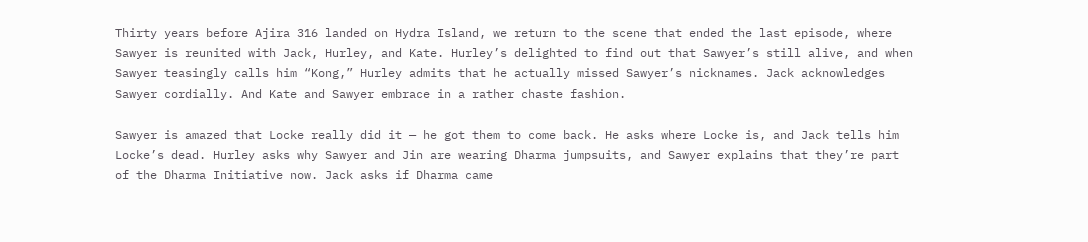Thirty years before Ajira 316 landed on Hydra Island, we return to the scene that ended the last episode, where Sawyer is reunited with Jack, Hurley, and Kate. Hurley’s delighted to find out that Sawyer’s still alive, and when Sawyer teasingly calls him “Kong,” Hurley admits that he actually missed Sawyer’s nicknames. Jack acknowledges Sawyer cordially. And Kate and Sawyer embrace in a rather chaste fashion.

Sawyer is amazed that Locke really did it — he got them to come back. He asks where Locke is, and Jack tells him Locke’s dead. Hurley asks why Sawyer and Jin are wearing Dharma jumpsuits, and Sawyer explains that they’re part of the Dharma Initiative now. Jack asks if Dharma came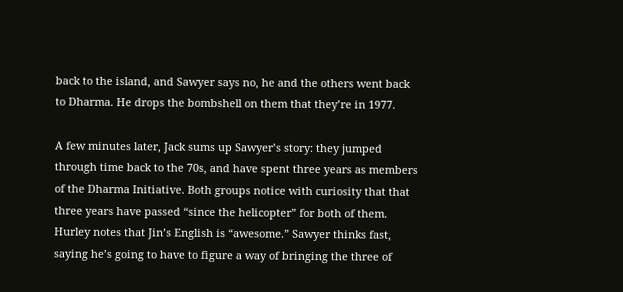back to the island, and Sawyer says no, he and the others went back to Dharma. He drops the bombshell on them that they’re in 1977.

A few minutes later, Jack sums up Sawyer’s story: they jumped through time back to the 70s, and have spent three years as members of the Dharma Initiative. Both groups notice with curiosity that that three years have passed “since the helicopter” for both of them. Hurley notes that Jin’s English is “awesome.” Sawyer thinks fast, saying he’s going to have to figure a way of bringing the three of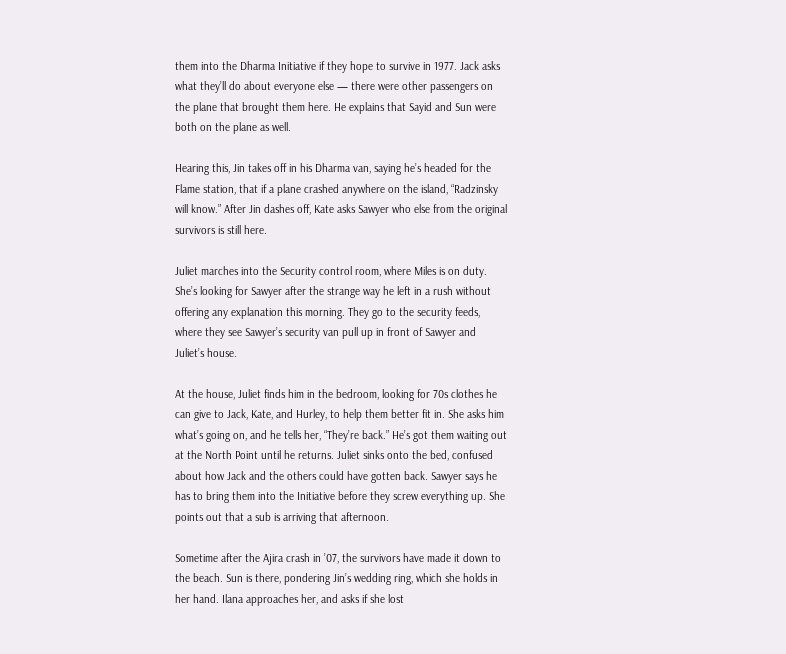them into the Dharma Initiative if they hope to survive in 1977. Jack asks what they’ll do about everyone else — there were other passengers on the plane that brought them here. He explains that Sayid and Sun were both on the plane as well.

Hearing this, Jin takes off in his Dharma van, saying he’s headed for the Flame station, that if a plane crashed anywhere on the island, “Radzinsky will know.” After Jin dashes off, Kate asks Sawyer who else from the original survivors is still here.

Juliet marches into the Security control room, where Miles is on duty. She’s looking for Sawyer after the strange way he left in a rush without offering any explanation this morning. They go to the security feeds, where they see Sawyer’s security van pull up in front of Sawyer and Juliet’s house.

At the house, Juliet finds him in the bedroom, looking for 70s clothes he can give to Jack, Kate, and Hurley, to help them better fit in. She asks him what’s going on, and he tells her, “They’re back.” He’s got them waiting out at the North Point until he returns. Juliet sinks onto the bed, confused about how Jack and the others could have gotten back. Sawyer says he has to bring them into the Initiative before they screw everything up. She points out that a sub is arriving that afternoon.

Sometime after the Ajira crash in ’07, the survivors have made it down to the beach. Sun is there, pondering Jin’s wedding ring, which she holds in her hand. Ilana approaches her, and asks if she lost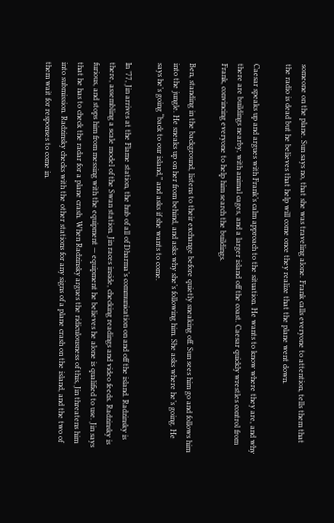someone on the plane. Sun says no, that she was traveling alone. Frank calls everyone to attention, tells them that the radio is dead but he believes that help will come once they realize that the plane went down.

Caesar speaks up and argues with Frank’s calm approach to the situation. He wants to know where they are, and why there are buildings nearby, with animal cages, and a larger island off the coast. Caesar quickly wrestles control from Frank, convincing everyone to help him search the buildings.

Ben, standing in the background, listens to their exchange before quietly sneaking off. Sun sees him go and follows him into the jungle. He sneaks up on her from behind, and asks why she’s following him. She asks where he’s going. He says he’s going “back to our island,” and asks if she wants to come.

In ’77, Jin arrives at the Flame station, the hub of all of Dharma’s communication on and off the island. Radzinsky is there, assembling a scale model of the Swan station. Jin races inside, checking readings and video feeds. Radzinsky is furious, and stops him from messing with the equipment — equipment he believes he alone is qualified to use. Jin says that he has to check the radar for a plane crash. When Radzinsky argues the ridiculousness of this, Jin threatens him into submission. Radzinsky checks with the other stations for any signs of a plane crash on the island, and the two of them wait for responses to come in.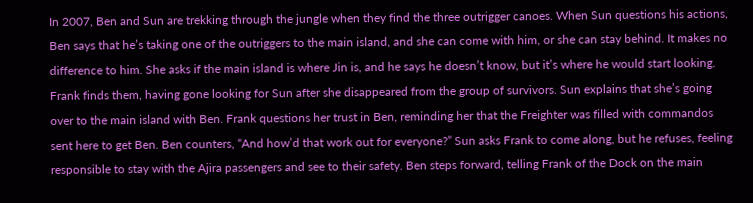In 2007, Ben and Sun are trekking through the jungle when they find the three outrigger canoes. When Sun questions his actions, Ben says that he’s taking one of the outriggers to the main island, and she can come with him, or she can stay behind. It makes no difference to him. She asks if the main island is where Jin is, and he says he doesn’t know, but it’s where he would start looking. Frank finds them, having gone looking for Sun after she disappeared from the group of survivors. Sun explains that she’s going over to the main island with Ben. Frank questions her trust in Ben, reminding her that the Freighter was filled with commandos sent here to get Ben. Ben counters, “And how’d that work out for everyone?” Sun asks Frank to come along, but he refuses, feeling responsible to stay with the Ajira passengers and see to their safety. Ben steps forward, telling Frank of the Dock on the main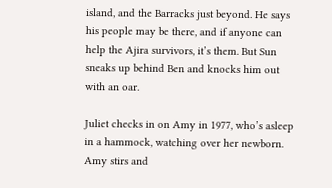island, and the Barracks just beyond. He says his people may be there, and if anyone can help the Ajira survivors, it’s them. But Sun sneaks up behind Ben and knocks him out with an oar.

Juliet checks in on Amy in 1977, who’s asleep in a hammock, watching over her newborn. Amy stirs and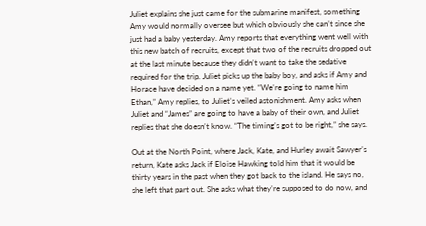Juliet explains she just came for the submarine manifest, something Amy would normally oversee but which obviously she can’t since she just had a baby yesterday. Amy reports that everything went well with this new batch of recruits, except that two of the recruits dropped out at the last minute because they didn’t want to take the sedative required for the trip. Juliet picks up the baby boy, and asks if Amy and Horace have decided on a name yet. “We’re going to name him Ethan,” Amy replies, to Juliet’s veiled astonishment. Amy asks when Juliet and “James” are going to have a baby of their own, and Juliet replies that she doesn’t know. “The timing’s got to be right,” she says.

Out at the North Point, where Jack, Kate, and Hurley await Sawyer’s return, Kate asks Jack if Eloise Hawking told him that it would be thirty years in the past when they got back to the island. He says no, she left that part out. She asks what they’re supposed to do now, and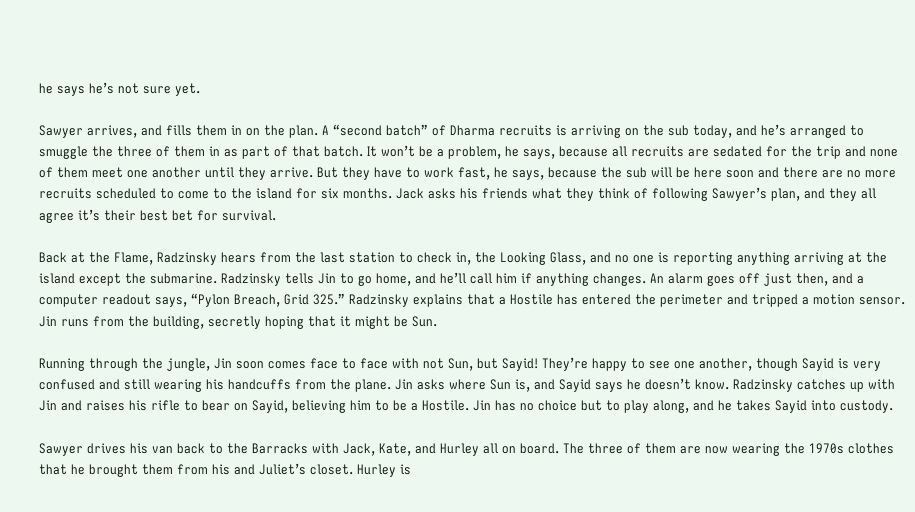he says he’s not sure yet.

Sawyer arrives, and fills them in on the plan. A “second batch” of Dharma recruits is arriving on the sub today, and he’s arranged to smuggle the three of them in as part of that batch. It won’t be a problem, he says, because all recruits are sedated for the trip and none of them meet one another until they arrive. But they have to work fast, he says, because the sub will be here soon and there are no more recruits scheduled to come to the island for six months. Jack asks his friends what they think of following Sawyer’s plan, and they all agree it’s their best bet for survival.

Back at the Flame, Radzinsky hears from the last station to check in, the Looking Glass, and no one is reporting anything arriving at the island except the submarine. Radzinsky tells Jin to go home, and he’ll call him if anything changes. An alarm goes off just then, and a computer readout says, “Pylon Breach, Grid 325.” Radzinsky explains that a Hostile has entered the perimeter and tripped a motion sensor. Jin runs from the building, secretly hoping that it might be Sun.

Running through the jungle, Jin soon comes face to face with not Sun, but Sayid! They’re happy to see one another, though Sayid is very confused and still wearing his handcuffs from the plane. Jin asks where Sun is, and Sayid says he doesn’t know. Radzinsky catches up with Jin and raises his rifle to bear on Sayid, believing him to be a Hostile. Jin has no choice but to play along, and he takes Sayid into custody.

Sawyer drives his van back to the Barracks with Jack, Kate, and Hurley all on board. The three of them are now wearing the 1970s clothes that he brought them from his and Juliet’s closet. Hurley is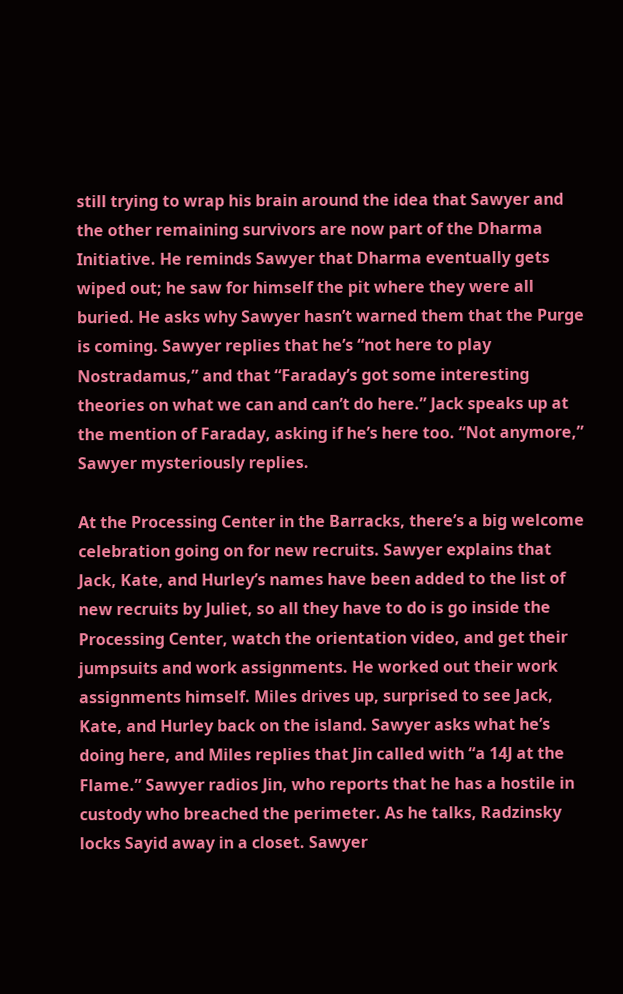still trying to wrap his brain around the idea that Sawyer and the other remaining survivors are now part of the Dharma Initiative. He reminds Sawyer that Dharma eventually gets wiped out; he saw for himself the pit where they were all buried. He asks why Sawyer hasn’t warned them that the Purge is coming. Sawyer replies that he’s “not here to play Nostradamus,” and that “Faraday’s got some interesting theories on what we can and can’t do here.” Jack speaks up at the mention of Faraday, asking if he’s here too. “Not anymore,” Sawyer mysteriously replies.

At the Processing Center in the Barracks, there’s a big welcome celebration going on for new recruits. Sawyer explains that Jack, Kate, and Hurley’s names have been added to the list of new recruits by Juliet, so all they have to do is go inside the Processing Center, watch the orientation video, and get their jumpsuits and work assignments. He worked out their work assignments himself. Miles drives up, surprised to see Jack, Kate, and Hurley back on the island. Sawyer asks what he’s doing here, and Miles replies that Jin called with “a 14J at the Flame.” Sawyer radios Jin, who reports that he has a hostile in custody who breached the perimeter. As he talks, Radzinsky locks Sayid away in a closet. Sawyer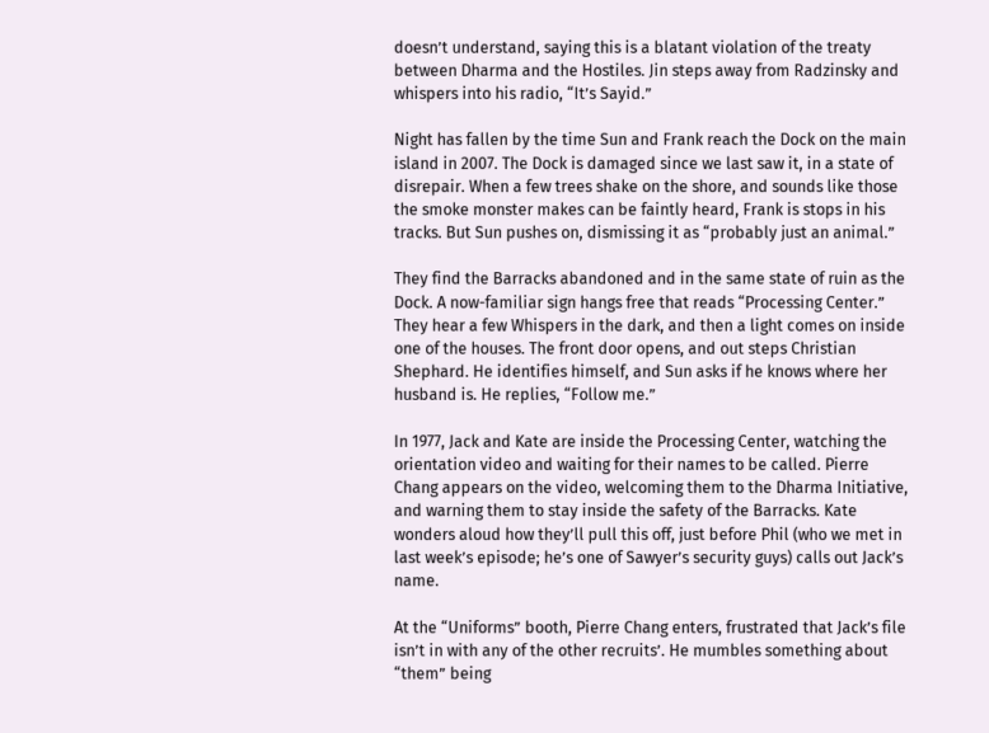doesn’t understand, saying this is a blatant violation of the treaty between Dharma and the Hostiles. Jin steps away from Radzinsky and whispers into his radio, “It’s Sayid.”

Night has fallen by the time Sun and Frank reach the Dock on the main island in 2007. The Dock is damaged since we last saw it, in a state of disrepair. When a few trees shake on the shore, and sounds like those the smoke monster makes can be faintly heard, Frank is stops in his tracks. But Sun pushes on, dismissing it as “probably just an animal.”

They find the Barracks abandoned and in the same state of ruin as the Dock. A now-familiar sign hangs free that reads “Processing Center.” They hear a few Whispers in the dark, and then a light comes on inside one of the houses. The front door opens, and out steps Christian Shephard. He identifies himself, and Sun asks if he knows where her husband is. He replies, “Follow me.”

In 1977, Jack and Kate are inside the Processing Center, watching the orientation video and waiting for their names to be called. Pierre Chang appears on the video, welcoming them to the Dharma Initiative, and warning them to stay inside the safety of the Barracks. Kate wonders aloud how they’ll pull this off, just before Phil (who we met in last week’s episode; he’s one of Sawyer’s security guys) calls out Jack’s name.

At the “Uniforms” booth, Pierre Chang enters, frustrated that Jack’s file isn’t in with any of the other recruits’. He mumbles something about “them” being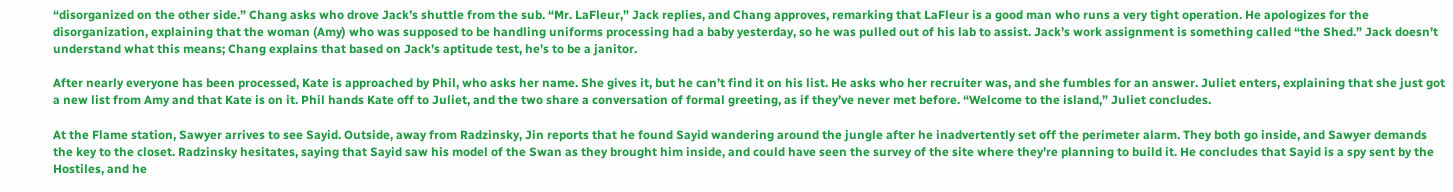“disorganized on the other side.” Chang asks who drove Jack’s shuttle from the sub. “Mr. LaFleur,” Jack replies, and Chang approves, remarking that LaFleur is a good man who runs a very tight operation. He apologizes for the disorganization, explaining that the woman (Amy) who was supposed to be handling uniforms processing had a baby yesterday, so he was pulled out of his lab to assist. Jack’s work assignment is something called “the Shed.” Jack doesn’t understand what this means; Chang explains that based on Jack’s aptitude test, he’s to be a janitor.

After nearly everyone has been processed, Kate is approached by Phil, who asks her name. She gives it, but he can’t find it on his list. He asks who her recruiter was, and she fumbles for an answer. Juliet enters, explaining that she just got a new list from Amy and that Kate is on it. Phil hands Kate off to Juliet, and the two share a conversation of formal greeting, as if they’ve never met before. “Welcome to the island,” Juliet concludes.

At the Flame station, Sawyer arrives to see Sayid. Outside, away from Radzinsky, Jin reports that he found Sayid wandering around the jungle after he inadvertently set off the perimeter alarm. They both go inside, and Sawyer demands the key to the closet. Radzinsky hesitates, saying that Sayid saw his model of the Swan as they brought him inside, and could have seen the survey of the site where they’re planning to build it. He concludes that Sayid is a spy sent by the Hostiles, and he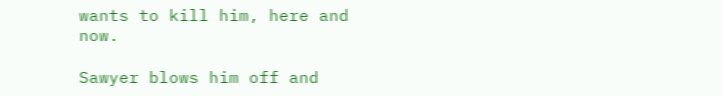wants to kill him, here and now.

Sawyer blows him off and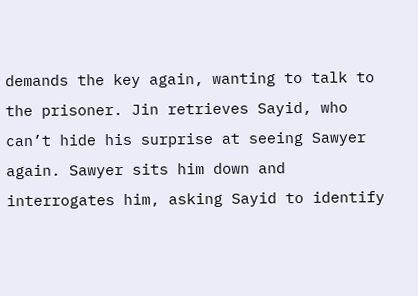demands the key again, wanting to talk to the prisoner. Jin retrieves Sayid, who can’t hide his surprise at seeing Sawyer again. Sawyer sits him down and interrogates him, asking Sayid to identify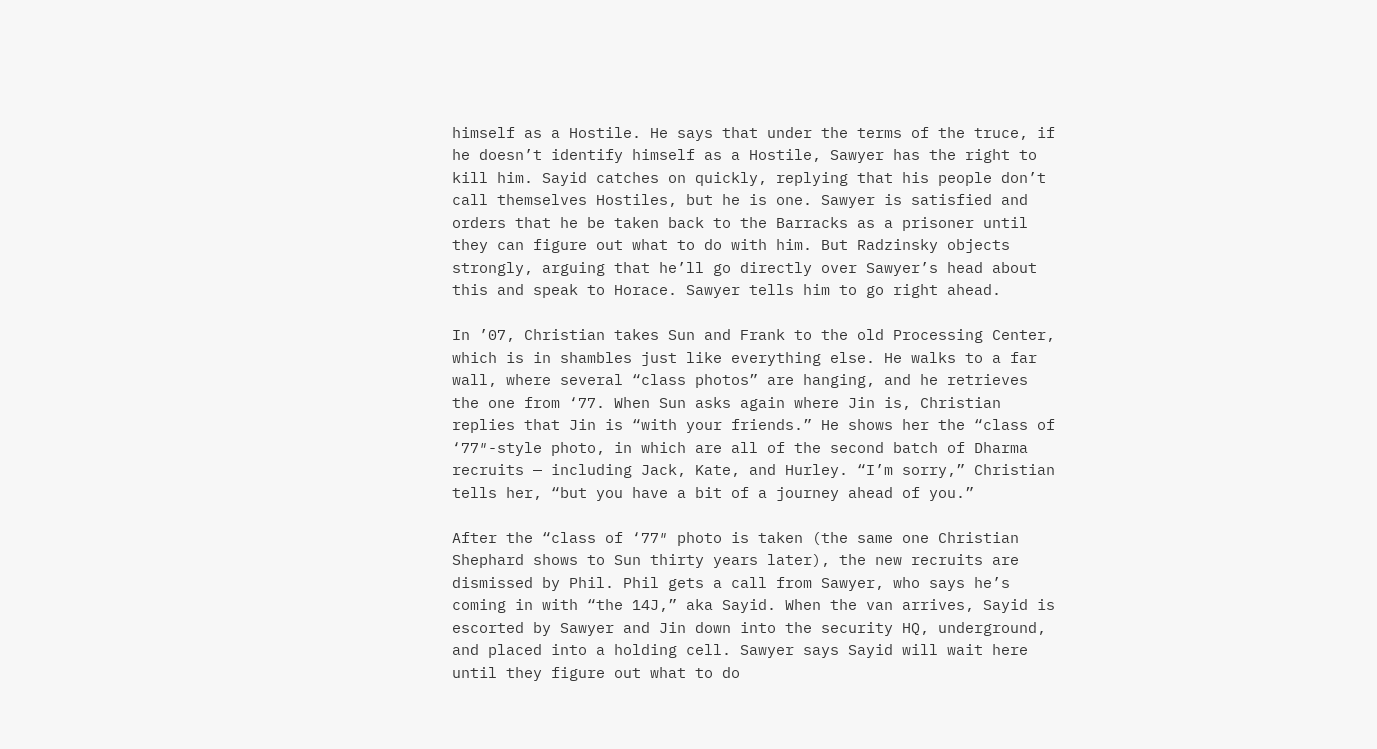himself as a Hostile. He says that under the terms of the truce, if he doesn’t identify himself as a Hostile, Sawyer has the right to kill him. Sayid catches on quickly, replying that his people don’t call themselves Hostiles, but he is one. Sawyer is satisfied and orders that he be taken back to the Barracks as a prisoner until they can figure out what to do with him. But Radzinsky objects strongly, arguing that he’ll go directly over Sawyer’s head about this and speak to Horace. Sawyer tells him to go right ahead.

In ’07, Christian takes Sun and Frank to the old Processing Center, which is in shambles just like everything else. He walks to a far wall, where several “class photos” are hanging, and he retrieves the one from ‘77. When Sun asks again where Jin is, Christian replies that Jin is “with your friends.” He shows her the “class of ‘77″-style photo, in which are all of the second batch of Dharma recruits — including Jack, Kate, and Hurley. “I’m sorry,” Christian tells her, “but you have a bit of a journey ahead of you.”

After the “class of ‘77″ photo is taken (the same one Christian Shephard shows to Sun thirty years later), the new recruits are dismissed by Phil. Phil gets a call from Sawyer, who says he’s coming in with “the 14J,” aka Sayid. When the van arrives, Sayid is escorted by Sawyer and Jin down into the security HQ, underground, and placed into a holding cell. Sawyer says Sayid will wait here until they figure out what to do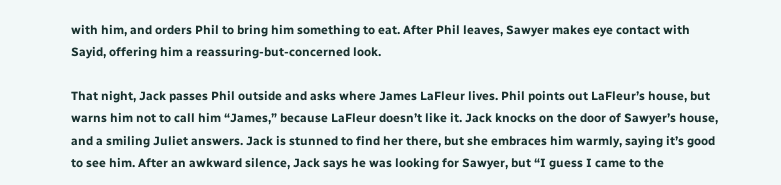with him, and orders Phil to bring him something to eat. After Phil leaves, Sawyer makes eye contact with Sayid, offering him a reassuring-but-concerned look.

That night, Jack passes Phil outside and asks where James LaFleur lives. Phil points out LaFleur’s house, but warns him not to call him “James,” because LaFleur doesn’t like it. Jack knocks on the door of Sawyer’s house, and a smiling Juliet answers. Jack is stunned to find her there, but she embraces him warmly, saying it’s good to see him. After an awkward silence, Jack says he was looking for Sawyer, but “I guess I came to the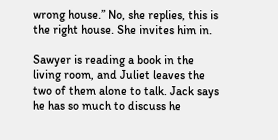wrong house.” No, she replies, this is the right house. She invites him in.

Sawyer is reading a book in the living room, and Juliet leaves the two of them alone to talk. Jack says he has so much to discuss he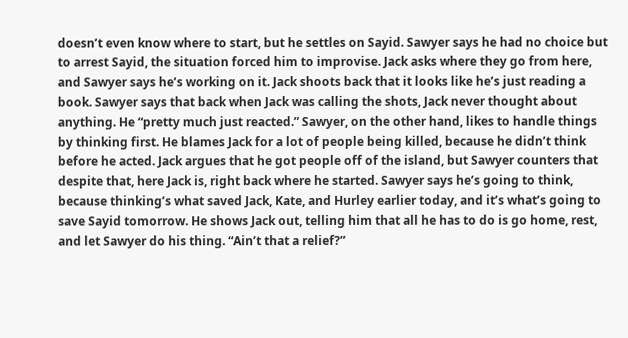doesn’t even know where to start, but he settles on Sayid. Sawyer says he had no choice but to arrest Sayid, the situation forced him to improvise. Jack asks where they go from here, and Sawyer says he’s working on it. Jack shoots back that it looks like he’s just reading a book. Sawyer says that back when Jack was calling the shots, Jack never thought about anything. He “pretty much just reacted.” Sawyer, on the other hand, likes to handle things by thinking first. He blames Jack for a lot of people being killed, because he didn’t think before he acted. Jack argues that he got people off of the island, but Sawyer counters that despite that, here Jack is, right back where he started. Sawyer says he’s going to think, because thinking’s what saved Jack, Kate, and Hurley earlier today, and it’s what’s going to save Sayid tomorrow. He shows Jack out, telling him that all he has to do is go home, rest, and let Sawyer do his thing. “Ain’t that a relief?”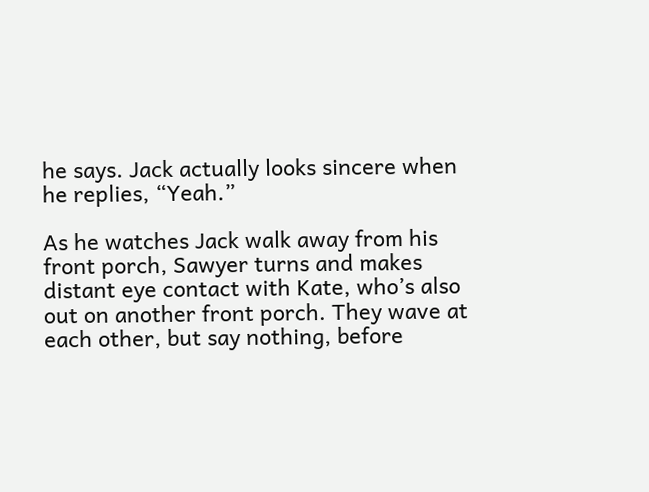he says. Jack actually looks sincere when he replies, “Yeah.”

As he watches Jack walk away from his front porch, Sawyer turns and makes distant eye contact with Kate, who’s also out on another front porch. They wave at each other, but say nothing, before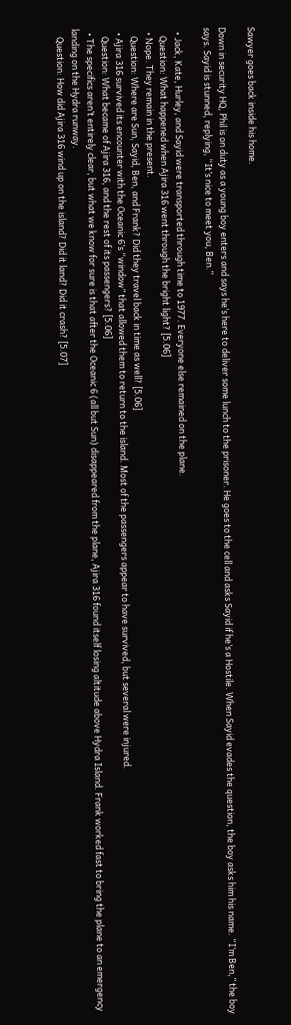Sawyer goes back inside his home.

Down in security HQ, Phil is on duty as a young boy enters and says he’s here to deliver some lunch to the prisoner. He goes to the cell and asks Sayid if he’s a Hostile. When Sayid evades the question, the boy asks him his name. “I’m Ben,” the boy says. Sayid is stunned, replying, “It’s nice to meet you, Ben.”

  • Jack, Kate, Hurley, and Sayid were transported through time to 1977. Everyone else remained on the plane.
    Question: What happened when Ajira 316 went through the bright light? [5.06]
  • Nope. They remain in the present.
    Question: Where are Sun, Sayid, Ben, and Frank? Did they travel back in time as well? [5.06]
  • Ajira 316 survived its encounter with the Oceanic 6’s “window” that allowed them to return to the island. Most of the passengers appear to have survived, but several were injured.
    Question: What became of Ajira 316, and the rest of its passengers? [5.06]
  • The specifics aren’t entirely clear, but what we know for sure is that after the Oceanic 6 (all but Sun) disappeared from the plane, Ajira 316 found itself losing altitude above Hydra Island. Frank worked fast to bring the plane to an emergency landing on the Hydra runway.
    Question: How did Ajira 316 wind up on the island? Did it land? Did it crash? [5.07]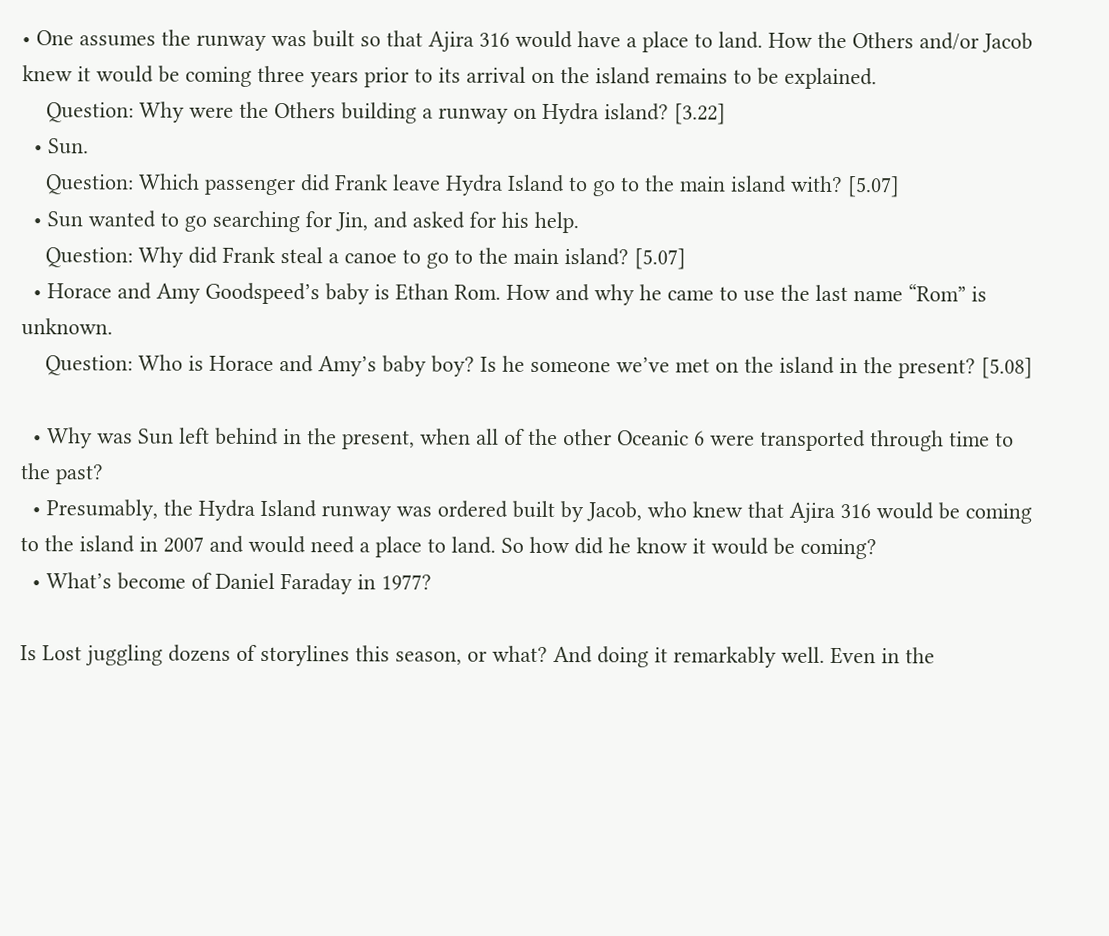• One assumes the runway was built so that Ajira 316 would have a place to land. How the Others and/or Jacob knew it would be coming three years prior to its arrival on the island remains to be explained.
    Question: Why were the Others building a runway on Hydra island? [3.22]
  • Sun.
    Question: Which passenger did Frank leave Hydra Island to go to the main island with? [5.07]
  • Sun wanted to go searching for Jin, and asked for his help.
    Question: Why did Frank steal a canoe to go to the main island? [5.07]
  • Horace and Amy Goodspeed’s baby is Ethan Rom. How and why he came to use the last name “Rom” is unknown.
    Question: Who is Horace and Amy’s baby boy? Is he someone we’ve met on the island in the present? [5.08]

  • Why was Sun left behind in the present, when all of the other Oceanic 6 were transported through time to the past?
  • Presumably, the Hydra Island runway was ordered built by Jacob, who knew that Ajira 316 would be coming to the island in 2007 and would need a place to land. So how did he know it would be coming?
  • What’s become of Daniel Faraday in 1977?

Is Lost juggling dozens of storylines this season, or what? And doing it remarkably well. Even in the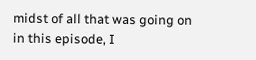midst of all that was going on in this episode, I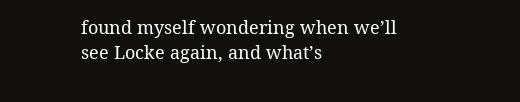found myself wondering when we’ll see Locke again, and what’s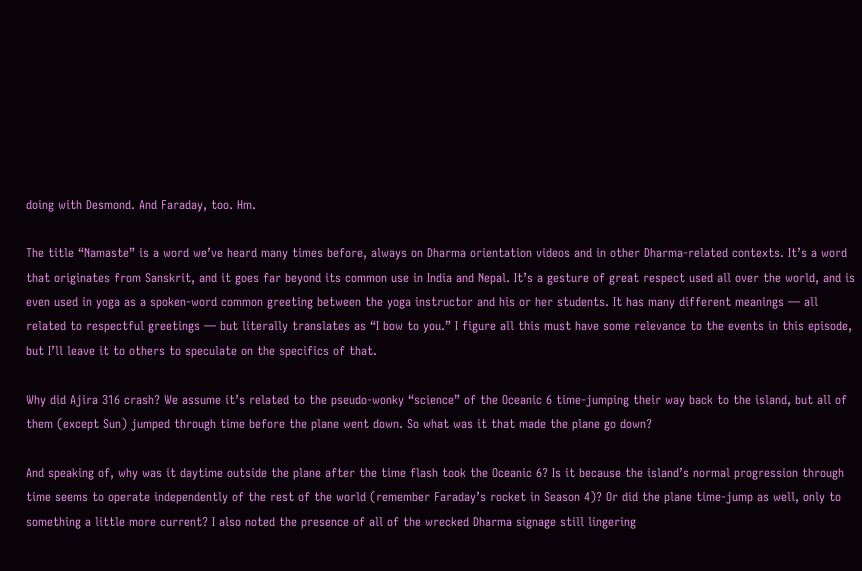doing with Desmond. And Faraday, too. Hm.

The title “Namaste” is a word we’ve heard many times before, always on Dharma orientation videos and in other Dharma-related contexts. It’s a word that originates from Sanskrit, and it goes far beyond its common use in India and Nepal. It’s a gesture of great respect used all over the world, and is even used in yoga as a spoken-word common greeting between the yoga instructor and his or her students. It has many different meanings — all related to respectful greetings — but literally translates as “I bow to you.” I figure all this must have some relevance to the events in this episode, but I’ll leave it to others to speculate on the specifics of that.

Why did Ajira 316 crash? We assume it’s related to the pseudo-wonky “science” of the Oceanic 6 time-jumping their way back to the island, but all of them (except Sun) jumped through time before the plane went down. So what was it that made the plane go down?

And speaking of, why was it daytime outside the plane after the time flash took the Oceanic 6? Is it because the island’s normal progression through time seems to operate independently of the rest of the world (remember Faraday’s rocket in Season 4)? Or did the plane time-jump as well, only to something a little more current? I also noted the presence of all of the wrecked Dharma signage still lingering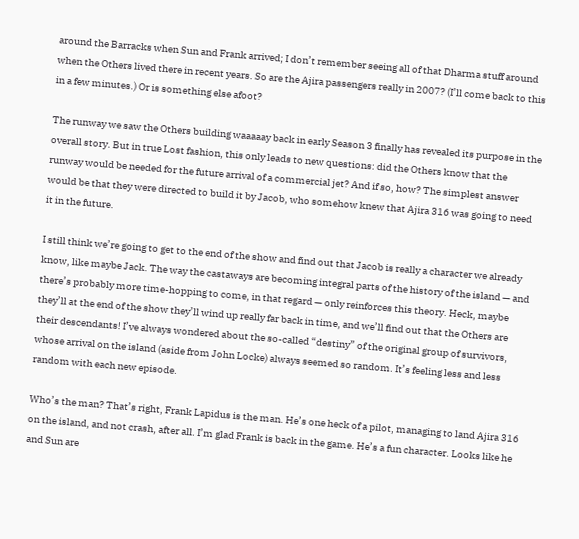around the Barracks when Sun and Frank arrived; I don’t remember seeing all of that Dharma stuff around when the Others lived there in recent years. So are the Ajira passengers really in 2007? (I’ll come back to this in a few minutes.) Or is something else afoot?

The runway we saw the Others building waaaaay back in early Season 3 finally has revealed its purpose in the overall story. But in true Lost fashion, this only leads to new questions: did the Others know that the runway would be needed for the future arrival of a commercial jet? And if so, how? The simplest answer would be that they were directed to build it by Jacob, who somehow knew that Ajira 316 was going to need it in the future.

I still think we’re going to get to the end of the show and find out that Jacob is really a character we already know, like maybe Jack. The way the castaways are becoming integral parts of the history of the island — and there’s probably more time-hopping to come, in that regard — only reinforces this theory. Heck, maybe they’ll at the end of the show they’ll wind up really far back in time, and we’ll find out that the Others are their descendants! I’ve always wondered about the so-called “destiny” of the original group of survivors, whose arrival on the island (aside from John Locke) always seemed so random. It’s feeling less and less random with each new episode.

Who’s the man? That’s right, Frank Lapidus is the man. He’s one heck of a pilot, managing to land Ajira 316 on the island, and not crash, after all. I’m glad Frank is back in the game. He’s a fun character. Looks like he and Sun are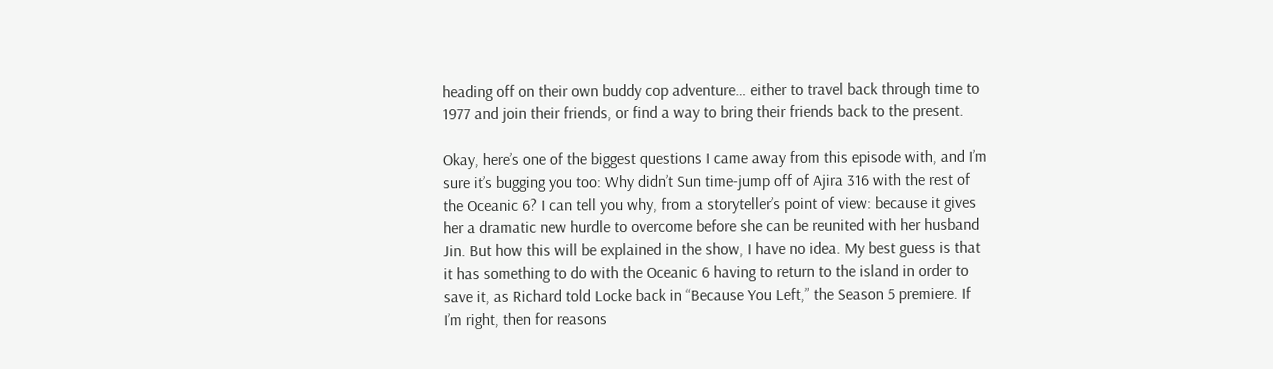heading off on their own buddy cop adventure… either to travel back through time to 1977 and join their friends, or find a way to bring their friends back to the present.

Okay, here’s one of the biggest questions I came away from this episode with, and I’m sure it’s bugging you too: Why didn’t Sun time-jump off of Ajira 316 with the rest of the Oceanic 6? I can tell you why, from a storyteller’s point of view: because it gives her a dramatic new hurdle to overcome before she can be reunited with her husband Jin. But how this will be explained in the show, I have no idea. My best guess is that it has something to do with the Oceanic 6 having to return to the island in order to save it, as Richard told Locke back in “Because You Left,” the Season 5 premiere. If I’m right, then for reasons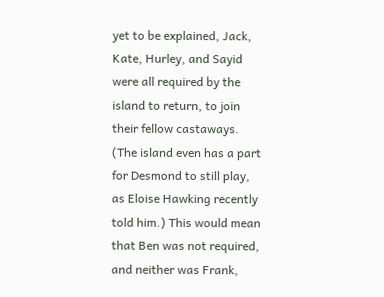yet to be explained, Jack, Kate, Hurley, and Sayid were all required by the island to return, to join their fellow castaways. (The island even has a part for Desmond to still play, as Eloise Hawking recently told him.) This would mean that Ben was not required, and neither was Frank,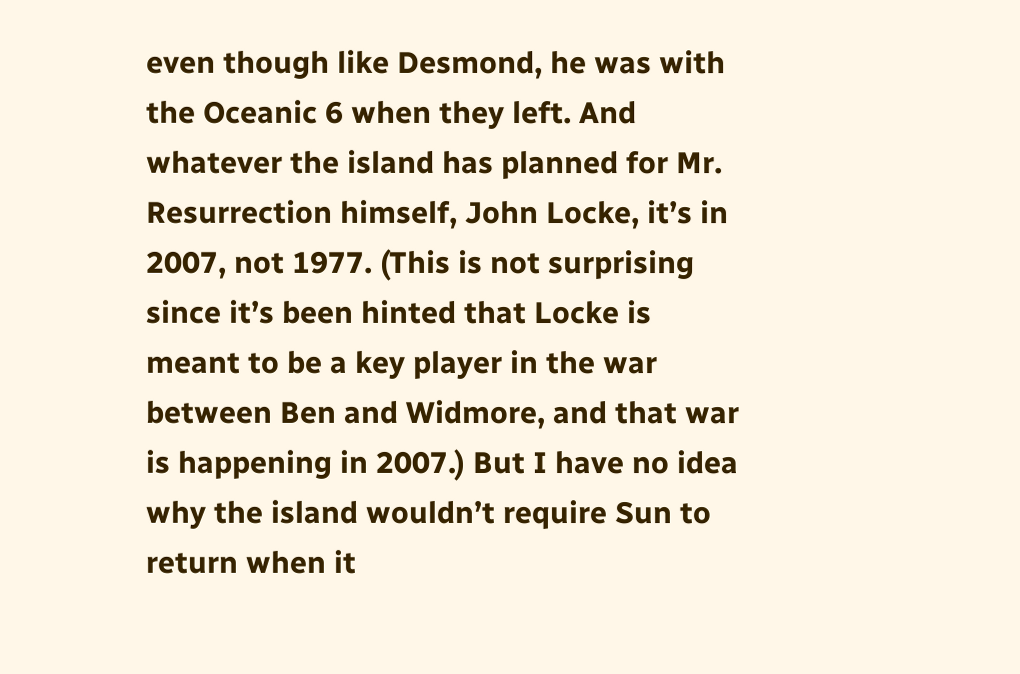even though like Desmond, he was with the Oceanic 6 when they left. And whatever the island has planned for Mr. Resurrection himself, John Locke, it’s in 2007, not 1977. (This is not surprising since it’s been hinted that Locke is meant to be a key player in the war between Ben and Widmore, and that war is happening in 2007.) But I have no idea why the island wouldn’t require Sun to return when it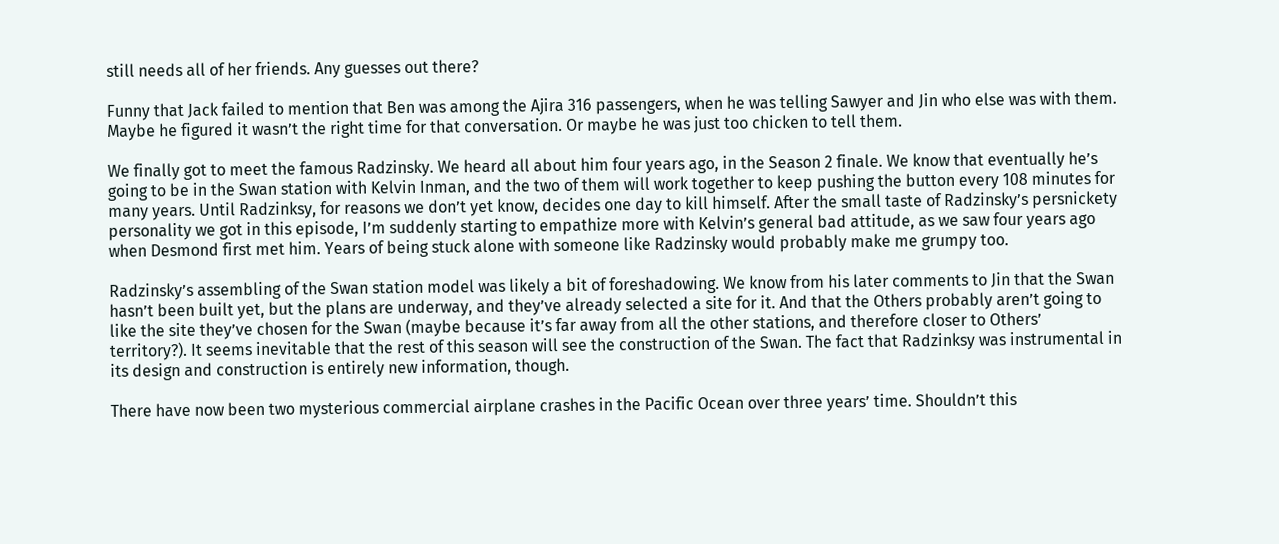still needs all of her friends. Any guesses out there?

Funny that Jack failed to mention that Ben was among the Ajira 316 passengers, when he was telling Sawyer and Jin who else was with them. Maybe he figured it wasn’t the right time for that conversation. Or maybe he was just too chicken to tell them.

We finally got to meet the famous Radzinsky. We heard all about him four years ago, in the Season 2 finale. We know that eventually he’s going to be in the Swan station with Kelvin Inman, and the two of them will work together to keep pushing the button every 108 minutes for many years. Until Radzinksy, for reasons we don’t yet know, decides one day to kill himself. After the small taste of Radzinsky’s persnickety personality we got in this episode, I’m suddenly starting to empathize more with Kelvin’s general bad attitude, as we saw four years ago when Desmond first met him. Years of being stuck alone with someone like Radzinsky would probably make me grumpy too.

Radzinsky’s assembling of the Swan station model was likely a bit of foreshadowing. We know from his later comments to Jin that the Swan hasn’t been built yet, but the plans are underway, and they’ve already selected a site for it. And that the Others probably aren’t going to like the site they’ve chosen for the Swan (maybe because it’s far away from all the other stations, and therefore closer to Others’ territory?). It seems inevitable that the rest of this season will see the construction of the Swan. The fact that Radzinksy was instrumental in its design and construction is entirely new information, though.

There have now been two mysterious commercial airplane crashes in the Pacific Ocean over three years’ time. Shouldn’t this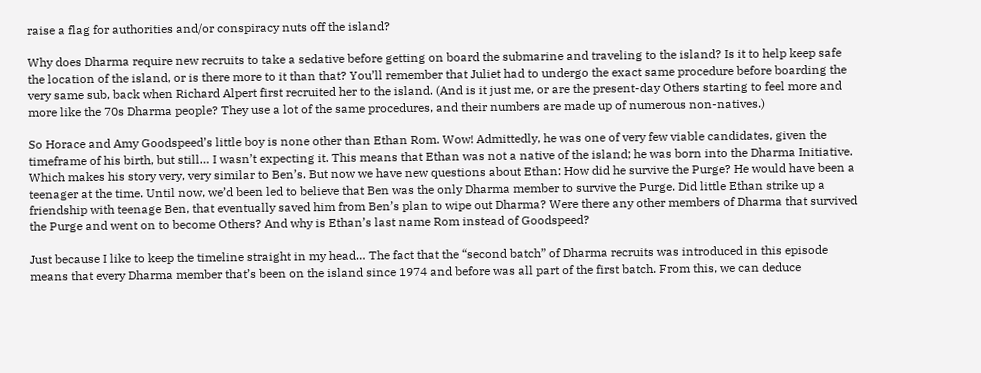raise a flag for authorities and/or conspiracy nuts off the island?

Why does Dharma require new recruits to take a sedative before getting on board the submarine and traveling to the island? Is it to help keep safe the location of the island, or is there more to it than that? You’ll remember that Juliet had to undergo the exact same procedure before boarding the very same sub, back when Richard Alpert first recruited her to the island. (And is it just me, or are the present-day Others starting to feel more and more like the 70s Dharma people? They use a lot of the same procedures, and their numbers are made up of numerous non-natives.)

So Horace and Amy Goodspeed’s little boy is none other than Ethan Rom. Wow! Admittedly, he was one of very few viable candidates, given the timeframe of his birth, but still… I wasn’t expecting it. This means that Ethan was not a native of the island; he was born into the Dharma Initiative. Which makes his story very, very similar to Ben’s. But now we have new questions about Ethan: How did he survive the Purge? He would have been a teenager at the time. Until now, we’d been led to believe that Ben was the only Dharma member to survive the Purge. Did little Ethan strike up a friendship with teenage Ben, that eventually saved him from Ben’s plan to wipe out Dharma? Were there any other members of Dharma that survived the Purge and went on to become Others? And why is Ethan’s last name Rom instead of Goodspeed?

Just because I like to keep the timeline straight in my head… The fact that the “second batch” of Dharma recruits was introduced in this episode means that every Dharma member that’s been on the island since 1974 and before was all part of the first batch. From this, we can deduce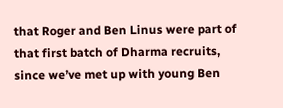that Roger and Ben Linus were part of that first batch of Dharma recruits, since we’ve met up with young Ben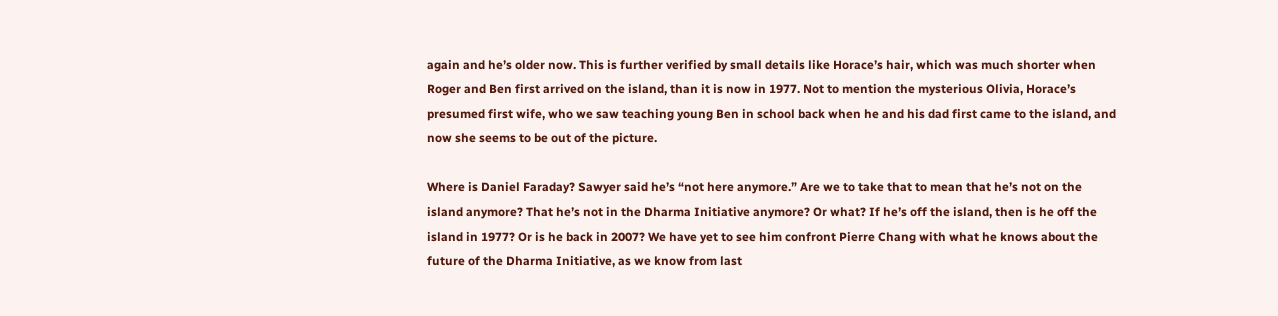again and he’s older now. This is further verified by small details like Horace’s hair, which was much shorter when Roger and Ben first arrived on the island, than it is now in 1977. Not to mention the mysterious Olivia, Horace’s presumed first wife, who we saw teaching young Ben in school back when he and his dad first came to the island, and now she seems to be out of the picture.

Where is Daniel Faraday? Sawyer said he’s “not here anymore.” Are we to take that to mean that he’s not on the island anymore? That he’s not in the Dharma Initiative anymore? Or what? If he’s off the island, then is he off the island in 1977? Or is he back in 2007? We have yet to see him confront Pierre Chang with what he knows about the future of the Dharma Initiative, as we know from last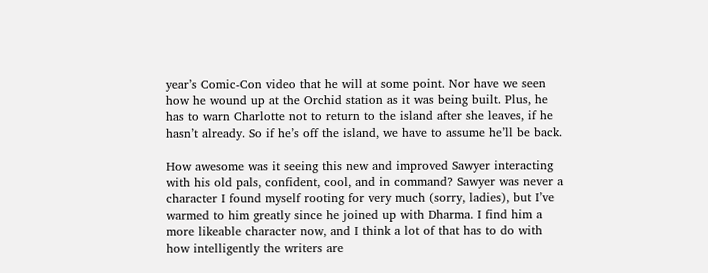year’s Comic-Con video that he will at some point. Nor have we seen how he wound up at the Orchid station as it was being built. Plus, he has to warn Charlotte not to return to the island after she leaves, if he hasn’t already. So if he’s off the island, we have to assume he’ll be back.

How awesome was it seeing this new and improved Sawyer interacting with his old pals, confident, cool, and in command? Sawyer was never a character I found myself rooting for very much (sorry, ladies), but I’ve warmed to him greatly since he joined up with Dharma. I find him a more likeable character now, and I think a lot of that has to do with how intelligently the writers are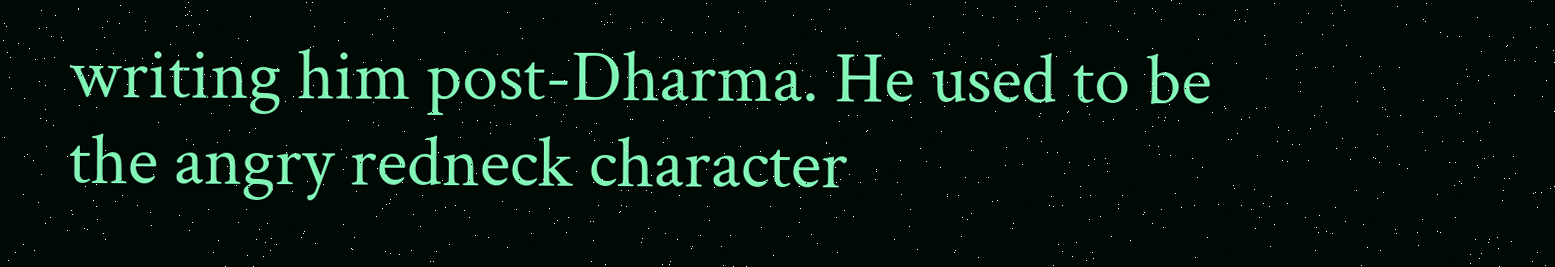writing him post-Dharma. He used to be the angry redneck character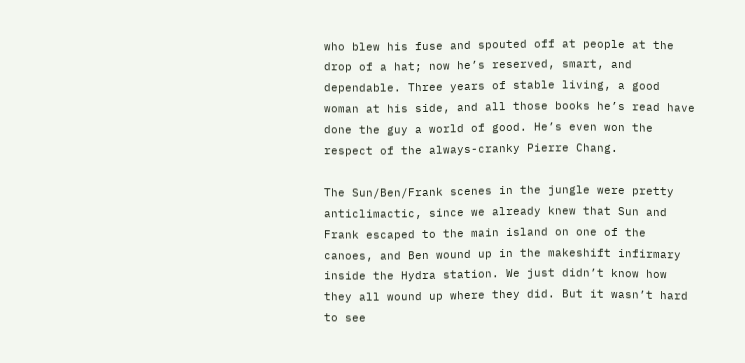who blew his fuse and spouted off at people at the drop of a hat; now he’s reserved, smart, and dependable. Three years of stable living, a good woman at his side, and all those books he’s read have done the guy a world of good. He’s even won the respect of the always-cranky Pierre Chang.

The Sun/Ben/Frank scenes in the jungle were pretty anticlimactic, since we already knew that Sun and Frank escaped to the main island on one of the canoes, and Ben wound up in the makeshift infirmary inside the Hydra station. We just didn’t know how they all wound up where they did. But it wasn’t hard to see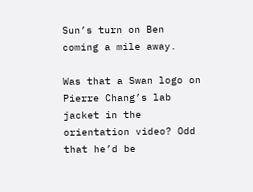Sun’s turn on Ben coming a mile away.

Was that a Swan logo on Pierre Chang’s lab jacket in the orientation video? Odd that he’d be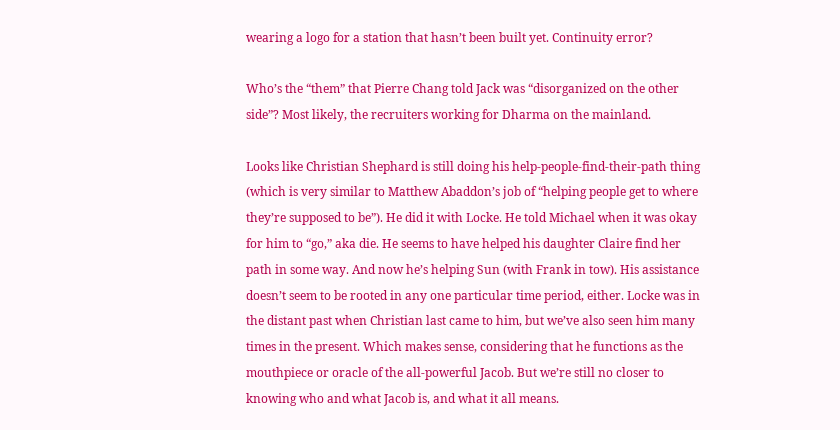wearing a logo for a station that hasn’t been built yet. Continuity error?

Who’s the “them” that Pierre Chang told Jack was “disorganized on the other side”? Most likely, the recruiters working for Dharma on the mainland.

Looks like Christian Shephard is still doing his help-people-find-their-path thing (which is very similar to Matthew Abaddon’s job of “helping people get to where they’re supposed to be”). He did it with Locke. He told Michael when it was okay for him to “go,” aka die. He seems to have helped his daughter Claire find her path in some way. And now he’s helping Sun (with Frank in tow). His assistance doesn’t seem to be rooted in any one particular time period, either. Locke was in the distant past when Christian last came to him, but we’ve also seen him many times in the present. Which makes sense, considering that he functions as the mouthpiece or oracle of the all-powerful Jacob. But we’re still no closer to knowing who and what Jacob is, and what it all means.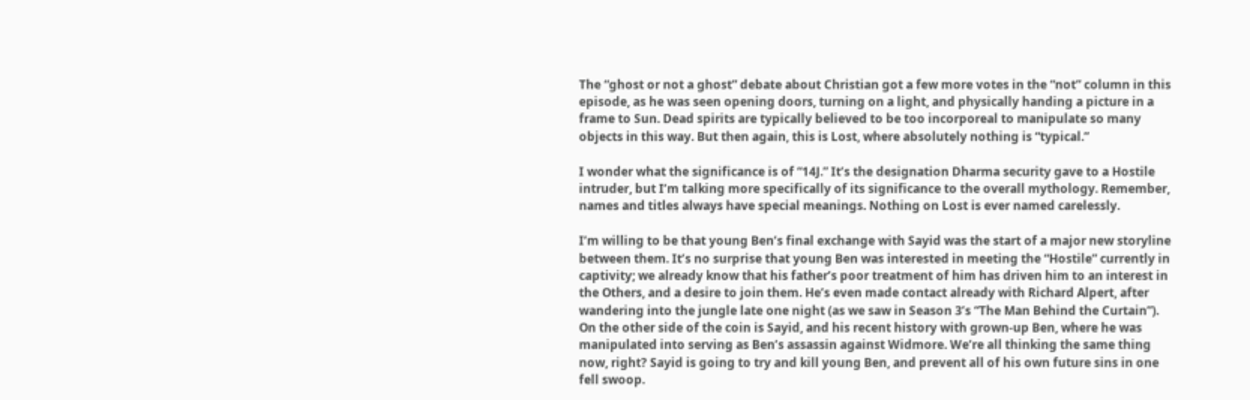The “ghost or not a ghost” debate about Christian got a few more votes in the “not” column in this episode, as he was seen opening doors, turning on a light, and physically handing a picture in a frame to Sun. Dead spirits are typically believed to be too incorporeal to manipulate so many objects in this way. But then again, this is Lost, where absolutely nothing is “typical.”

I wonder what the significance is of “14J.” It’s the designation Dharma security gave to a Hostile intruder, but I’m talking more specifically of its significance to the overall mythology. Remember, names and titles always have special meanings. Nothing on Lost is ever named carelessly.

I’m willing to be that young Ben’s final exchange with Sayid was the start of a major new storyline between them. It’s no surprise that young Ben was interested in meeting the “Hostile” currently in captivity; we already know that his father’s poor treatment of him has driven him to an interest in the Others, and a desire to join them. He’s even made contact already with Richard Alpert, after wandering into the jungle late one night (as we saw in Season 3’s “The Man Behind the Curtain”). On the other side of the coin is Sayid, and his recent history with grown-up Ben, where he was manipulated into serving as Ben’s assassin against Widmore. We’re all thinking the same thing now, right? Sayid is going to try and kill young Ben, and prevent all of his own future sins in one fell swoop.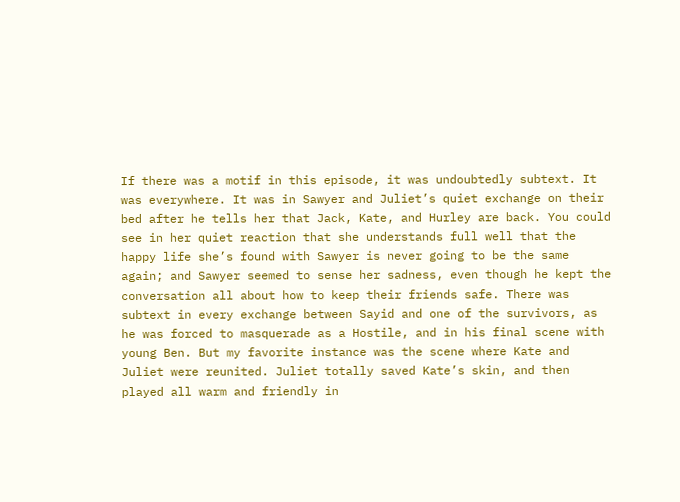If there was a motif in this episode, it was undoubtedly subtext. It was everywhere. It was in Sawyer and Juliet’s quiet exchange on their bed after he tells her that Jack, Kate, and Hurley are back. You could see in her quiet reaction that she understands full well that the happy life she’s found with Sawyer is never going to be the same again; and Sawyer seemed to sense her sadness, even though he kept the conversation all about how to keep their friends safe. There was subtext in every exchange between Sayid and one of the survivors, as he was forced to masquerade as a Hostile, and in his final scene with young Ben. But my favorite instance was the scene where Kate and Juliet were reunited. Juliet totally saved Kate’s skin, and then played all warm and friendly in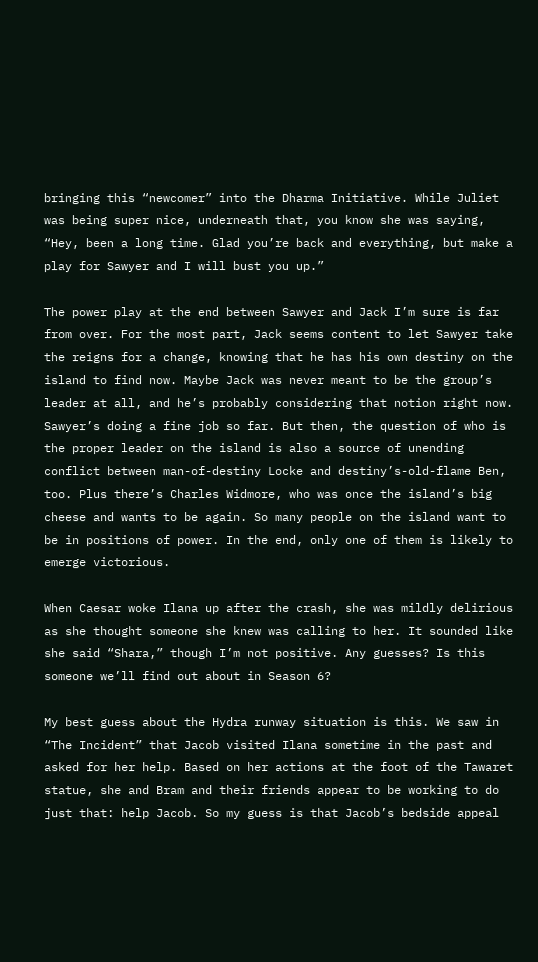bringing this “newcomer” into the Dharma Initiative. While Juliet was being super nice, underneath that, you know she was saying, “Hey, been a long time. Glad you’re back and everything, but make a play for Sawyer and I will bust you up.”

The power play at the end between Sawyer and Jack I’m sure is far from over. For the most part, Jack seems content to let Sawyer take the reigns for a change, knowing that he has his own destiny on the island to find now. Maybe Jack was never meant to be the group’s leader at all, and he’s probably considering that notion right now. Sawyer’s doing a fine job so far. But then, the question of who is the proper leader on the island is also a source of unending conflict between man-of-destiny Locke and destiny’s-old-flame Ben, too. Plus there’s Charles Widmore, who was once the island’s big cheese and wants to be again. So many people on the island want to be in positions of power. In the end, only one of them is likely to emerge victorious.

When Caesar woke Ilana up after the crash, she was mildly delirious as she thought someone she knew was calling to her. It sounded like she said “Shara,” though I’m not positive. Any guesses? Is this someone we’ll find out about in Season 6?

My best guess about the Hydra runway situation is this. We saw in “The Incident” that Jacob visited Ilana sometime in the past and asked for her help. Based on her actions at the foot of the Tawaret statue, she and Bram and their friends appear to be working to do just that: help Jacob. So my guess is that Jacob’s bedside appeal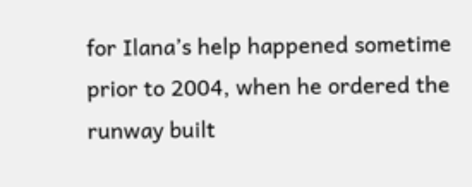for Ilana’s help happened sometime prior to 2004, when he ordered the runway built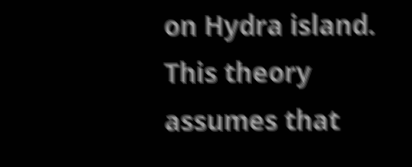on Hydra island. This theory assumes that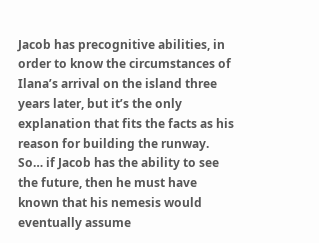Jacob has precognitive abilities, in order to know the circumstances of Ilana’s arrival on the island three years later, but it’s the only explanation that fits the facts as his reason for building the runway. So… if Jacob has the ability to see the future, then he must have known that his nemesis would eventually assume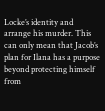Locke’s identity and arrange his murder. This can only mean that Jacob’s plan for Ilana has a purpose beyond protecting himself from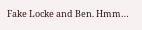Fake Locke and Ben. Hmm…